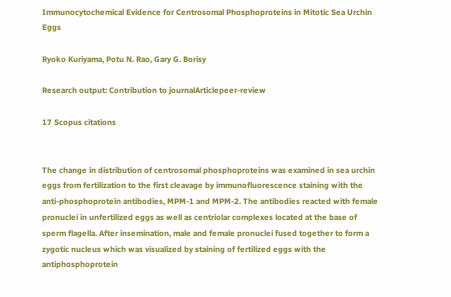Immunocytochemical Evidence for Centrosomal Phosphoproteins in Mitotic Sea Urchin Eggs

Ryoko Kuriyama, Potu N. Rao, Gary G. Borisy

Research output: Contribution to journalArticlepeer-review

17 Scopus citations


The change in distribution of centrosomal phosphoproteins was examined in sea urchin eggs from fertilization to the first cleavage by immunofluorescence staining with the anti-phosphoprotein antibodies, MPM-1 and MPM-2. The antibodies reacted with female pronuclei in unfertilized eggs as well as centriolar complexes located at the base of sperm flagella. After insemination, male and female pronuclei fused together to form a zygotic nucleus which was visualized by staining of fertilized eggs with the antiphosphoprotein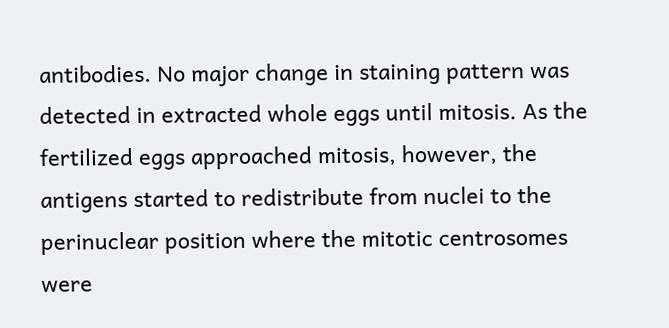antibodies. No major change in staining pattern was detected in extracted whole eggs until mitosis. As the fertilized eggs approached mitosis, however, the antigens started to redistribute from nuclei to the perinuclear position where the mitotic centrosomes were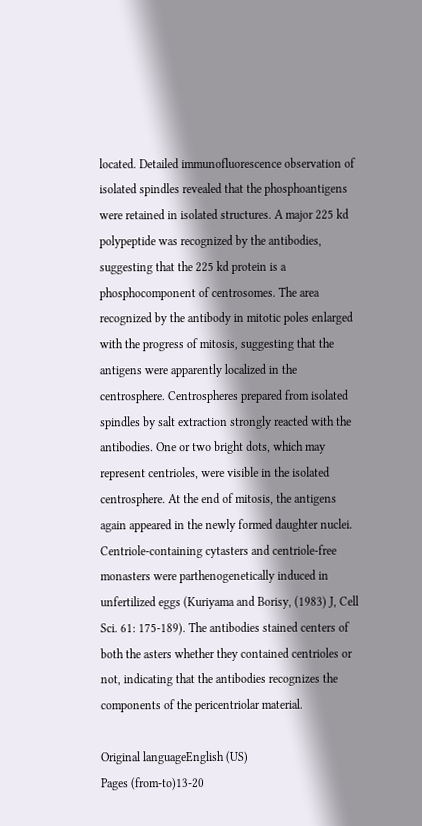located. Detailed immunofluorescence observation of isolated spindles revealed that the phosphoantigens were retained in isolated structures. A major 225 kd polypeptide was recognized by the antibodies, suggesting that the 225 kd protein is a phosphocomponent of centrosomes. The area recognized by the antibody in mitotic poles enlarged with the progress of mitosis, suggesting that the antigens were apparently localized in the centrosphere. Centrospheres prepared from isolated spindles by salt extraction strongly reacted with the antibodies. One or two bright dots, which may represent centrioles, were visible in the isolated centrosphere. At the end of mitosis, the antigens again appeared in the newly formed daughter nuclei. Centriole-containing cytasters and centriole-free monasters were parthenogenetically induced in unfertilized eggs (Kuriyama and Borisy, (1983) J, Cell Sci. 61: 175-189). The antibodies stained centers of both the asters whether they contained centrioles or not, indicating that the antibodies recognizes the components of the pericentriolar material.

Original languageEnglish (US)
Pages (from-to)13-20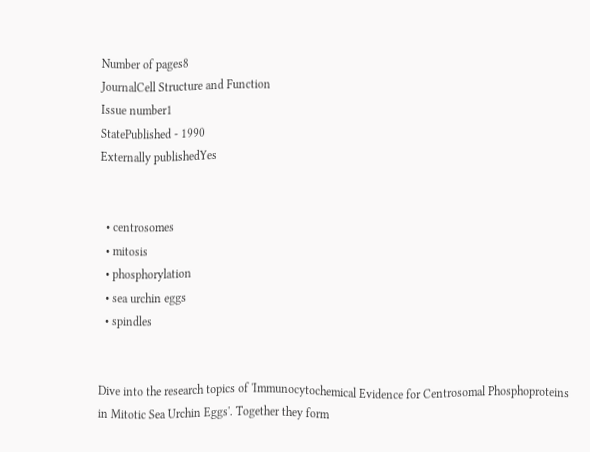Number of pages8
JournalCell Structure and Function
Issue number1
StatePublished - 1990
Externally publishedYes


  • centrosomes
  • mitosis
  • phosphorylation
  • sea urchin eggs
  • spindles


Dive into the research topics of 'Immunocytochemical Evidence for Centrosomal Phosphoproteins in Mitotic Sea Urchin Eggs'. Together they form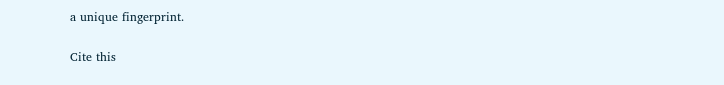a unique fingerprint.

Cite this